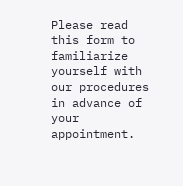Please read this form to familiarize yourself with our procedures in advance of your appointment.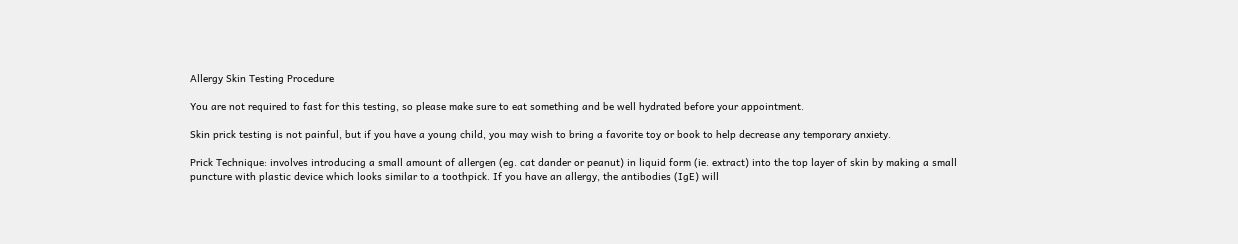Allergy Skin Testing Procedure

You are not required to fast for this testing, so please make sure to eat something and be well hydrated before your appointment.

Skin prick testing is not painful, but if you have a young child, you may wish to bring a favorite toy or book to help decrease any temporary anxiety.

Prick Technique: involves introducing a small amount of allergen (eg. cat dander or peanut) in liquid form (ie. extract) into the top layer of skin by making a small puncture with plastic device which looks similar to a toothpick. If you have an allergy, the antibodies (IgE) will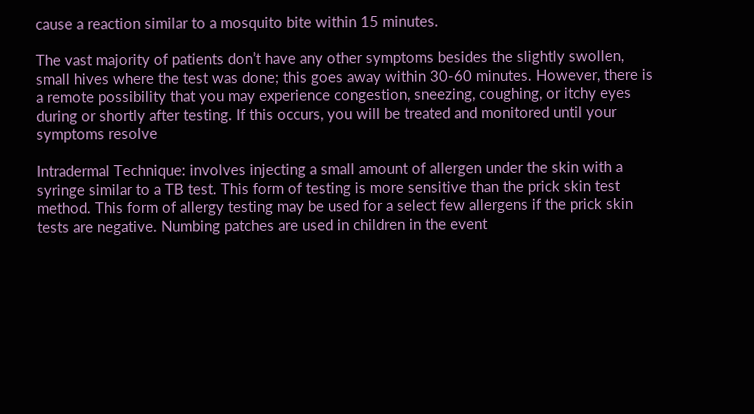cause a reaction similar to a mosquito bite within 15 minutes.

The vast majority of patients don’t have any other symptoms besides the slightly swollen, small hives where the test was done; this goes away within 30-60 minutes. However, there is a remote possibility that you may experience congestion, sneezing, coughing, or itchy eyes during or shortly after testing. If this occurs, you will be treated and monitored until your symptoms resolve

Intradermal Technique: involves injecting a small amount of allergen under the skin with a syringe similar to a TB test. This form of testing is more sensitive than the prick skin test method. This form of allergy testing may be used for a select few allergens if the prick skin tests are negative. Numbing patches are used in children in the event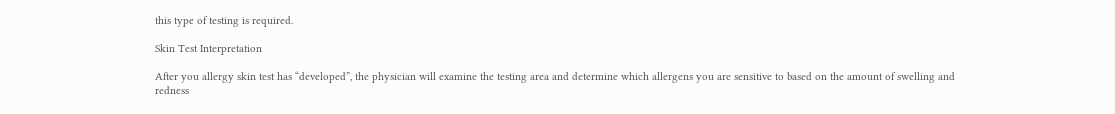this type of testing is required.

Skin Test Interpretation

After you allergy skin test has “developed”, the physician will examine the testing area and determine which allergens you are sensitive to based on the amount of swelling and redness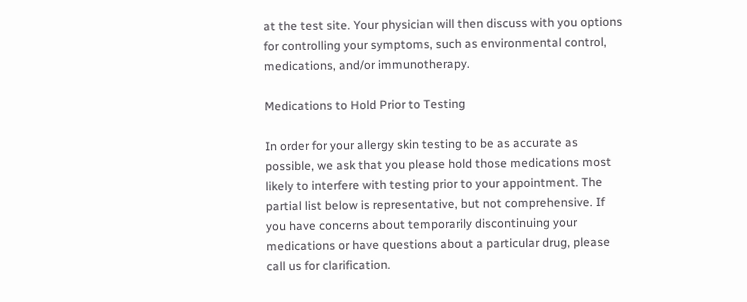at the test site. Your physician will then discuss with you options for controlling your symptoms, such as environmental control, medications, and/or immunotherapy.

Medications to Hold Prior to Testing

In order for your allergy skin testing to be as accurate as possible, we ask that you please hold those medications most likely to interfere with testing prior to your appointment. The partial list below is representative, but not comprehensive. If you have concerns about temporarily discontinuing your medications or have questions about a particular drug, please call us for clarification.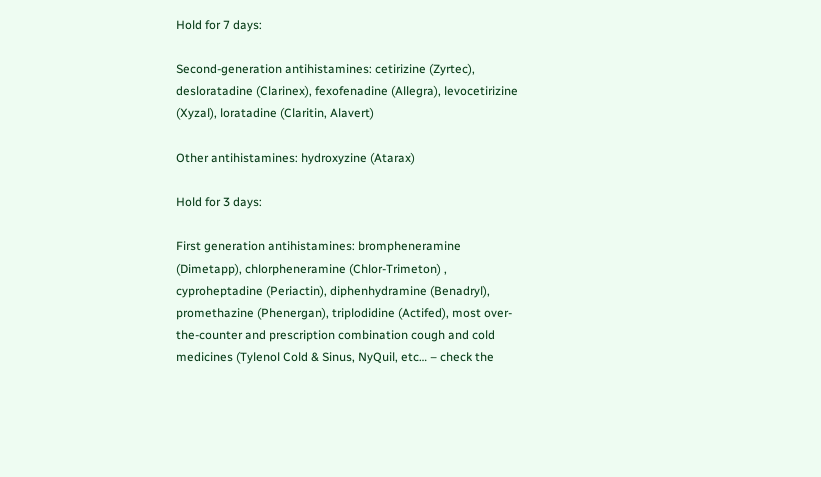Hold for 7 days:

Second-generation antihistamines: cetirizine (Zyrtec), desloratadine (Clarinex), fexofenadine (Allegra), levocetirizine (Xyzal), loratadine (Claritin, Alavert)

Other antihistamines: hydroxyzine (Atarax)

Hold for 3 days:

First generation antihistamines: brompheneramine (Dimetapp), chlorpheneramine (Chlor-Trimeton) , cyproheptadine (Periactin), diphenhydramine (Benadryl), promethazine (Phenergan), triplodidine (Actifed), most over-the-counter and prescription combination cough and cold medicines (Tylenol Cold & Sinus, NyQuil, etc… – check the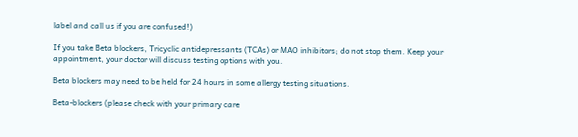label and call us if you are confused!)

If you take Beta blockers, Tricyclic antidepressants (TCAs) or MAO inhibitors; do not stop them. Keep your appointment, your doctor will discuss testing options with you.

Beta blockers may need to be held for 24 hours in some allergy testing situations.

Beta-blockers (please check with your primary care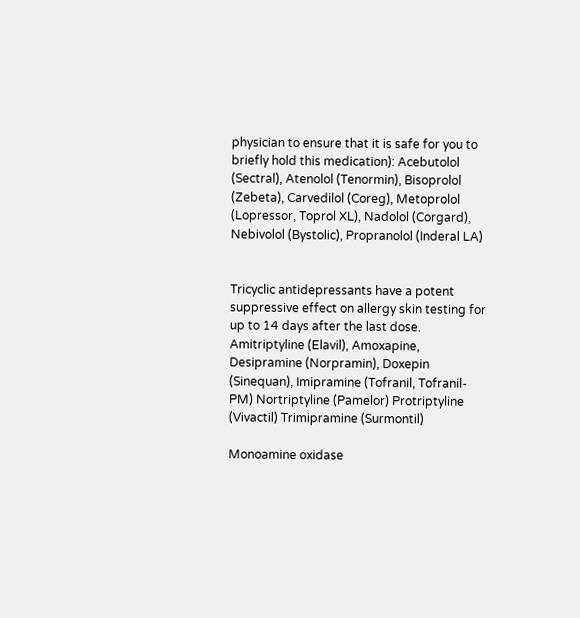physician to ensure that it is safe for you to briefly hold this medication): Acebutolol (Sectral), Atenolol (Tenormin), Bisoprolol (Zebeta), Carvedilol (Coreg), Metoprolol (Lopressor, Toprol XL), Nadolol (Corgard), Nebivolol (Bystolic), Propranolol (Inderal LA)


Tricyclic antidepressants have a potent suppressive effect on allergy skin testing for up to 14 days after the last dose. Amitriptyline (Elavil), Amoxapine, Desipramine (Norpramin), Doxepin (Sinequan), Imipramine (Tofranil, Tofranil-PM) Nortriptyline (Pamelor) Protriptyline (Vivactil) Trimipramine (Surmontil)

Monoamine oxidase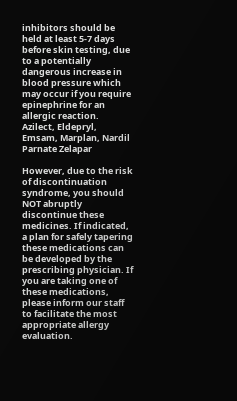inhibitors should be held at least 5-7 days before skin testing, due to a potentially dangerous increase in blood pressure which may occur if you require epinephrine for an allergic reaction. Azilect, Eldepryl, Emsam, Marplan, Nardil Parnate Zelapar

However, due to the risk of discontinuation syndrome, you should NOT abruptly discontinue these medicines. If indicated, a plan for safely tapering these medications can be developed by the prescribing physician. If you are taking one of these medications, please inform our staff to facilitate the most appropriate allergy evaluation.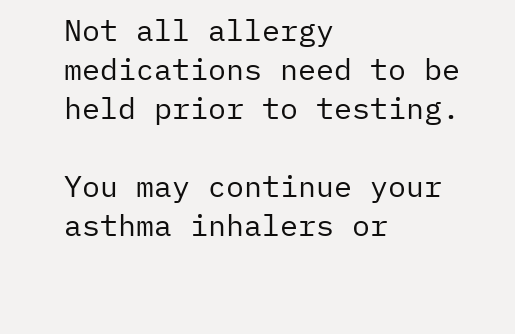Not all allergy medications need to be held prior to testing.

You may continue your asthma inhalers or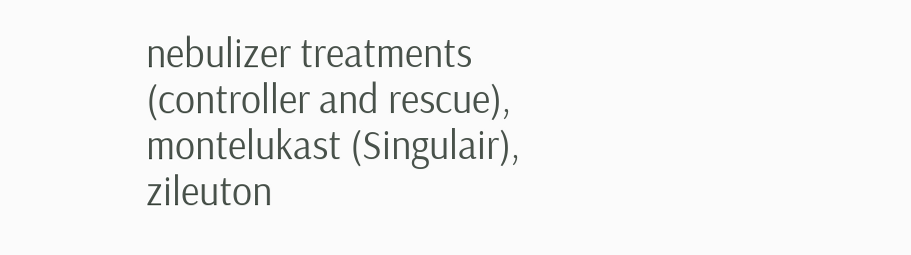nebulizer treatments (controller and rescue), montelukast (Singulair), zileuton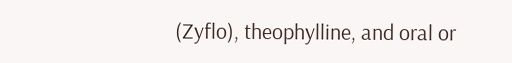(Zyflo), theophylline, and oral or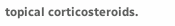topical corticosteroids.